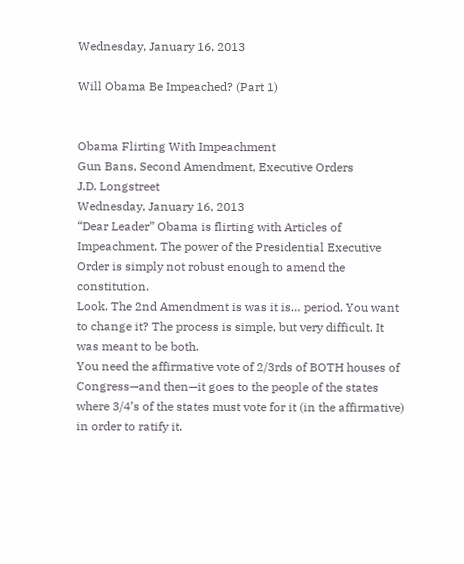Wednesday, January 16, 2013

Will Obama Be Impeached? (Part 1)


Obama Flirting With Impeachment
Gun Bans, Second Amendment, Executive Orders
J.D. Longstreet
Wednesday, January 16, 2013
“Dear Leader” Obama is flirting with Articles of Impeachment. The power of the Presidential Executive Order is simply not robust enough to amend the constitution.
Look. The 2nd Amendment is was it is… period. You want to change it? The process is simple, but very difficult. It was meant to be both.
You need the affirmative vote of 2/3rds of BOTH houses of Congress—and then—it goes to the people of the states where 3/4’s of the states must vote for it (in the affirmative) in order to ratify it.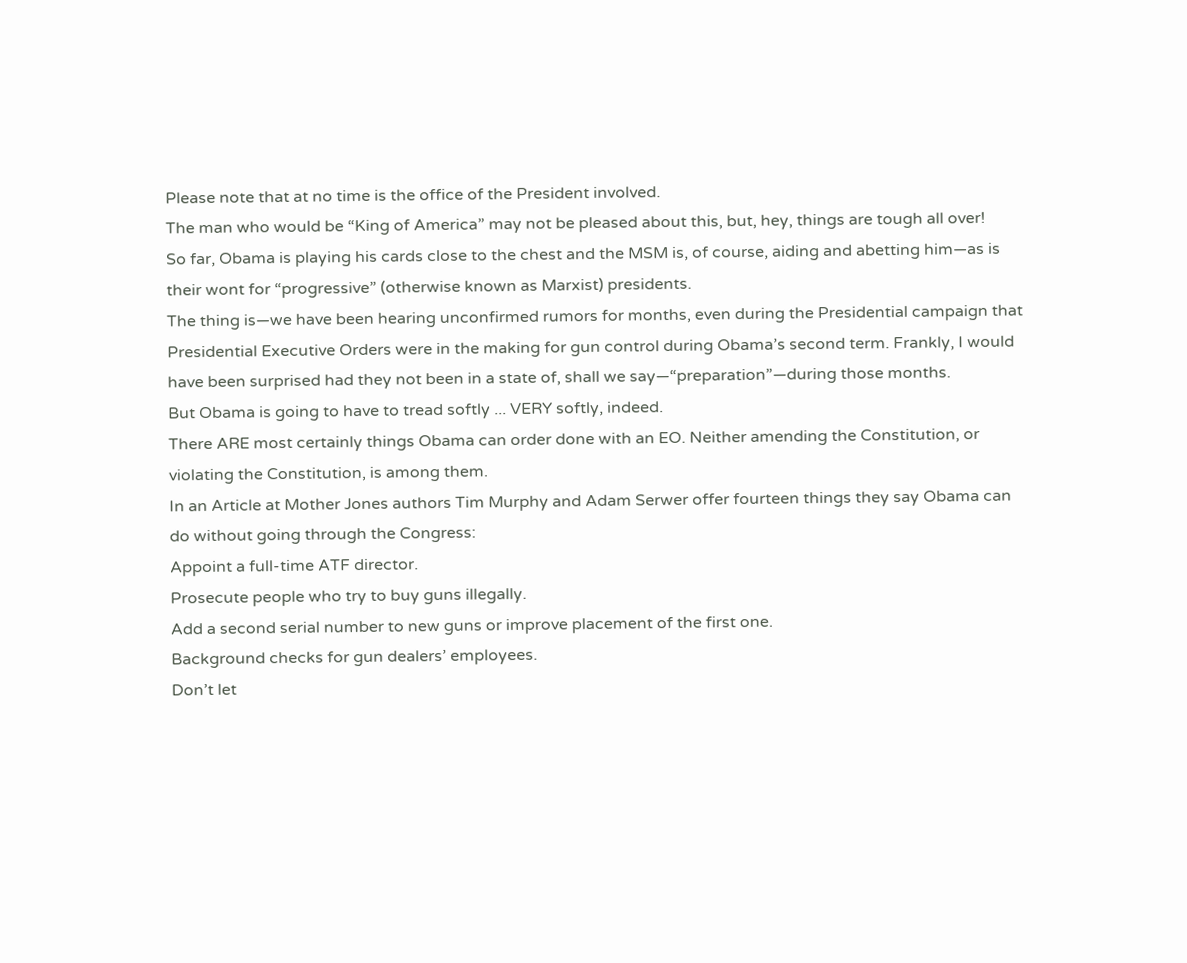Please note that at no time is the office of the President involved.
The man who would be “King of America” may not be pleased about this, but, hey, things are tough all over!
So far, Obama is playing his cards close to the chest and the MSM is, of course, aiding and abetting him—as is their wont for “progressive” (otherwise known as Marxist) presidents.
The thing is—we have been hearing unconfirmed rumors for months, even during the Presidential campaign that Presidential Executive Orders were in the making for gun control during Obama’s second term. Frankly, I would have been surprised had they not been in a state of, shall we say—“preparation”—during those months.
But Obama is going to have to tread softly ... VERY softly, indeed.
There ARE most certainly things Obama can order done with an EO. Neither amending the Constitution, or violating the Constitution, is among them.
In an Article at Mother Jones authors Tim Murphy and Adam Serwer offer fourteen things they say Obama can do without going through the Congress:
Appoint a full-time ATF director.
Prosecute people who try to buy guns illegally.
Add a second serial number to new guns or improve placement of the first one.
Background checks for gun dealers’ employees.
Don’t let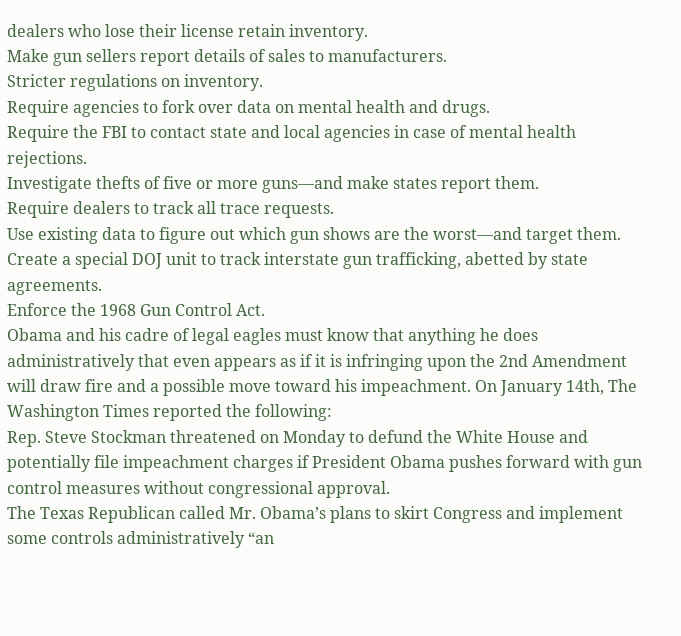dealers who lose their license retain inventory.
Make gun sellers report details of sales to manufacturers.
Stricter regulations on inventory.
Require agencies to fork over data on mental health and drugs.
Require the FBI to contact state and local agencies in case of mental health rejections.
Investigate thefts of five or more guns—and make states report them.
Require dealers to track all trace requests.
Use existing data to figure out which gun shows are the worst—and target them.
Create a special DOJ unit to track interstate gun trafficking, abetted by state agreements.
Enforce the 1968 Gun Control Act.
Obama and his cadre of legal eagles must know that anything he does administratively that even appears as if it is infringing upon the 2nd Amendment will draw fire and a possible move toward his impeachment. On January 14th, The Washington Times reported the following:
Rep. Steve Stockman threatened on Monday to defund the White House and potentially file impeachment charges if President Obama pushes forward with gun control measures without congressional approval.
The Texas Republican called Mr. Obama’s plans to skirt Congress and implement some controls administratively “an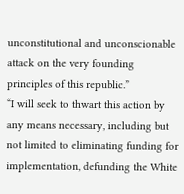unconstitutional and unconscionable attack on the very founding principles of this republic.”
“I will seek to thwart this action by any means necessary, including but not limited to eliminating funding for implementation, defunding the White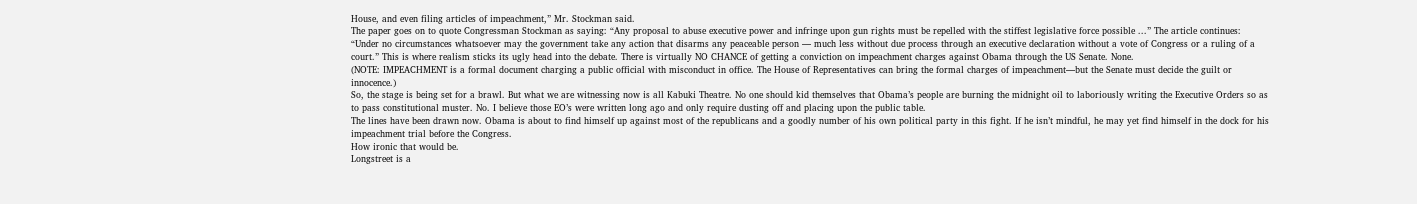House, and even filing articles of impeachment,” Mr. Stockman said.
The paper goes on to quote Congressman Stockman as saying: “Any proposal to abuse executive power and infringe upon gun rights must be repelled with the stiffest legislative force possible ...” The article continues: “Under no circumstances whatsoever may the government take any action that disarms any peaceable person — much less without due process through an executive declaration without a vote of Congress or a ruling of a court.” This is where realism sticks its ugly head into the debate. There is virtually NO CHANCE of getting a conviction on impeachment charges against Obama through the US Senate. None.
(NOTE: IMPEACHMENT is a formal document charging a public official with misconduct in office. The House of Representatives can bring the formal charges of impeachment—but the Senate must decide the guilt or innocence.)
So, the stage is being set for a brawl. But what we are witnessing now is all Kabuki Theatre. No one should kid themselves that Obama’s people are burning the midnight oil to laboriously writing the Executive Orders so as to pass constitutional muster. No. I believe those EO’s were written long ago and only require dusting off and placing upon the public table.
The lines have been drawn now. Obama is about to find himself up against most of the republicans and a goodly number of his own political party in this fight. If he isn’t mindful, he may yet find himself in the dock for his impeachment trial before the Congress.
How ironic that would be.
Longstreet is a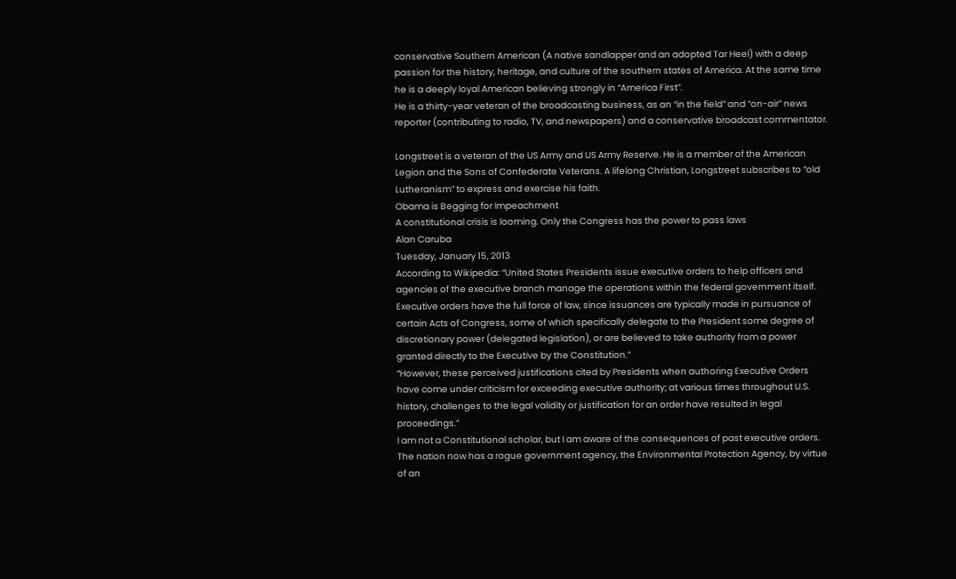conservative Southern American (A native sandlapper and an adopted Tar Heel) with a deep passion for the history, heritage, and culture of the southern states of America. At the same time he is a deeply loyal American believing strongly in “America First”.
He is a thirty-year veteran of the broadcasting business, as an “in the field” and “on-air” news reporter (contributing to radio, TV, and newspapers) and a conservative broadcast commentator.

Longstreet is a veteran of the US Army and US Army Reserve. He is a member of the American Legion and the Sons of Confederate Veterans. A lifelong Christian, Longstreet subscribes to “old Lutheranism” to express and exercise his faith.
Obama is Begging for Impeachment
A constitutional crisis is looming. Only the Congress has the power to pass laws
Alan Caruba
Tuesday, January 15, 2013
According to Wikipedia: “United States Presidents issue executive orders to help officers and agencies of the executive branch manage the operations within the federal government itself. Executive orders have the full force of law, since issuances are typically made in pursuance of certain Acts of Congress, some of which specifically delegate to the President some degree of discretionary power (delegated legislation), or are believed to take authority from a power granted directly to the Executive by the Constitution.”
“However, these perceived justifications cited by Presidents when authoring Executive Orders have come under criticism for exceeding executive authority; at various times throughout U.S. history, challenges to the legal validity or justification for an order have resulted in legal proceedings.”
I am not a Constitutional scholar, but I am aware of the consequences of past executive orders. The nation now has a rogue government agency, the Environmental Protection Agency, by virtue of an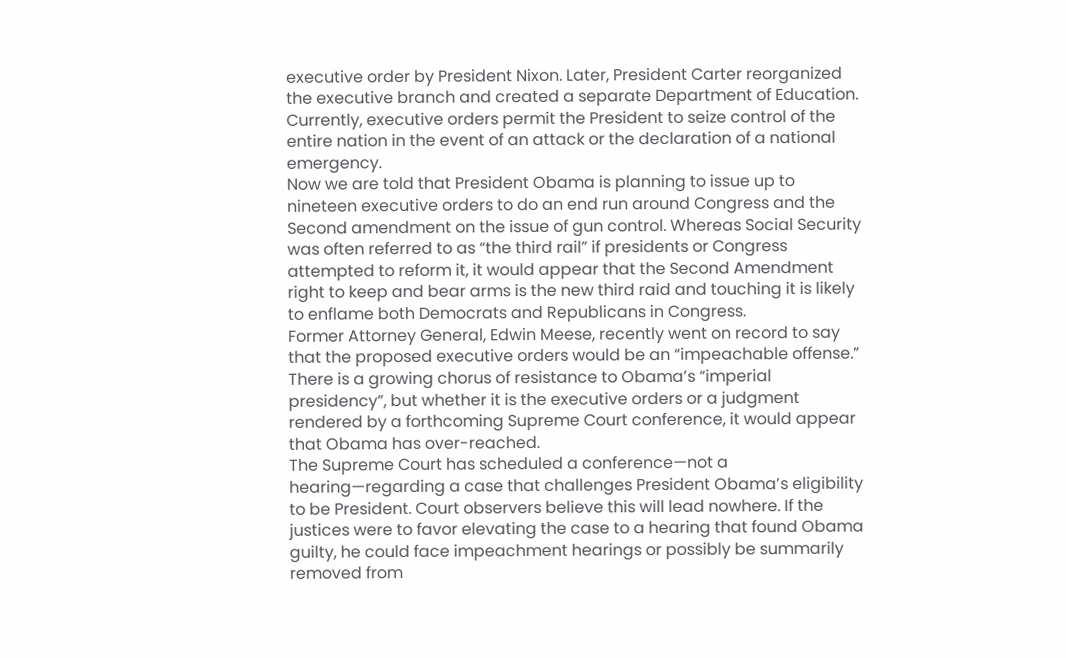executive order by President Nixon. Later, President Carter reorganized the executive branch and created a separate Department of Education. Currently, executive orders permit the President to seize control of the entire nation in the event of an attack or the declaration of a national emergency.
Now we are told that President Obama is planning to issue up to nineteen executive orders to do an end run around Congress and the Second amendment on the issue of gun control. Whereas Social Security was often referred to as “the third rail” if presidents or Congress attempted to reform it, it would appear that the Second Amendment right to keep and bear arms is the new third raid and touching it is likely to enflame both Democrats and Republicans in Congress.
Former Attorney General, Edwin Meese, recently went on record to say that the proposed executive orders would be an “impeachable offense.” There is a growing chorus of resistance to Obama’s “imperial presidency”, but whether it is the executive orders or a judgment rendered by a forthcoming Supreme Court conference, it would appear that Obama has over-reached.
The Supreme Court has scheduled a conference—not a hearing—regarding a case that challenges President Obama’s eligibility to be President. Court observers believe this will lead nowhere. If the justices were to favor elevating the case to a hearing that found Obama guilty, he could face impeachment hearings or possibly be summarily removed from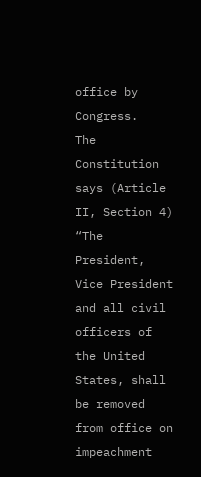office by Congress.
The Constitution says (Article II, Section 4) “The President, Vice President and all civil officers of the United States, shall be removed from office on impeachment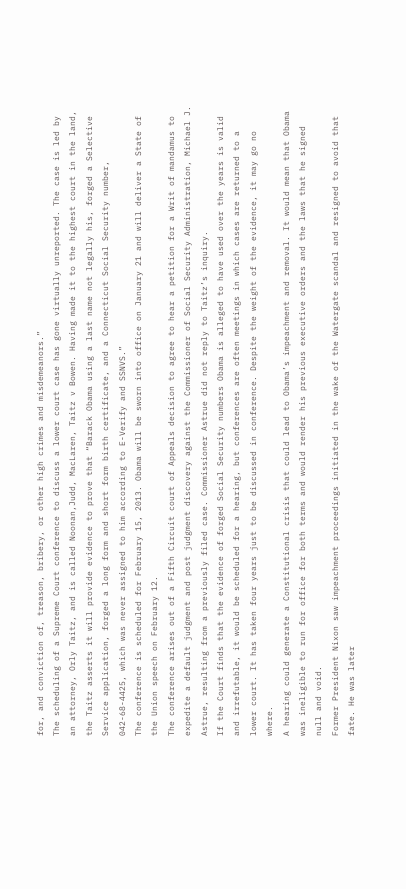for, and conviction of, treason, bribery, or other high crimes and misdemeanors.”
The scheduling of a Supreme Court conference to discuss a lower court case has gone virtually unreported. The case is led by an attorney, Orly Taitz, and is called Noonan,Judd, MacLaren, Taitz v Bowen. Having made it to the highest court in the land, the Taitz asserts it will provide evidence to prove that “Barack Obama using a last name not legally his, forged a Selective Service application, forged a long form and short form birth certificate, and a Connecticut Social Security number, 042-68-4425, which was never assigned to him according to E-Verify and SSNVS.”
The conference is scheduled for February 15, 2013. Obama will be sworn into office on January 21 and will deliver a State of the Union speech on February 12.
The conference arises out of a Fifth Circuit court of Appeals decision to agree to hear a petition for a Writ of mandamus to expedite a default judgment and post judgment discovery against the Commissioner of Social Security Administration, Michael J. Astrue, resulting from a previously filed case. Commissioner Astrue did not reply to Taitz’s inquiry.
If the Court finds that the evidence of forged Social Security numbers Obama is alleged to have used over the years is valid and irrefutable, it would be scheduled for a hearing, but conferences are often meetings in which cases are returned to a lower court. It has taken four years just to be discussed in conference. Despite the weight of the evidence, it may go no where.
A hearing could generate a Constitutional crisis that could lead to Obama’s impeachment and removal. It would mean that Obama was ineligible to run for office for both terms and would render his previous executive orders and the laws that he signed null and void.
Former President Nixon saw impeachment proceedings initiated in the wake of the Watergate scandal and resigned to avoid that fate. He was later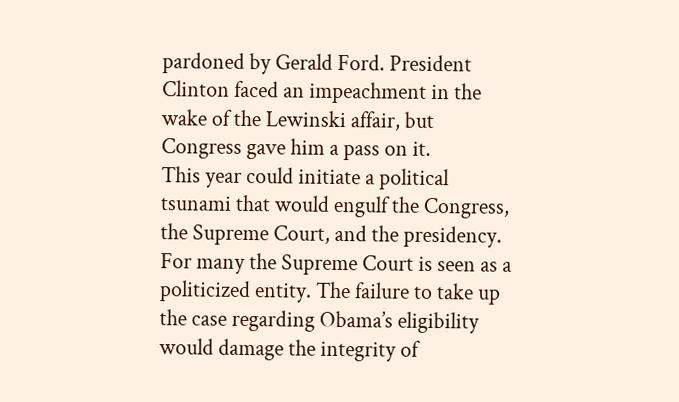pardoned by Gerald Ford. President Clinton faced an impeachment in the wake of the Lewinski affair, but Congress gave him a pass on it.
This year could initiate a political tsunami that would engulf the Congress, the Supreme Court, and the presidency.
For many the Supreme Court is seen as a politicized entity. The failure to take up the case regarding Obama’s eligibility would damage the integrity of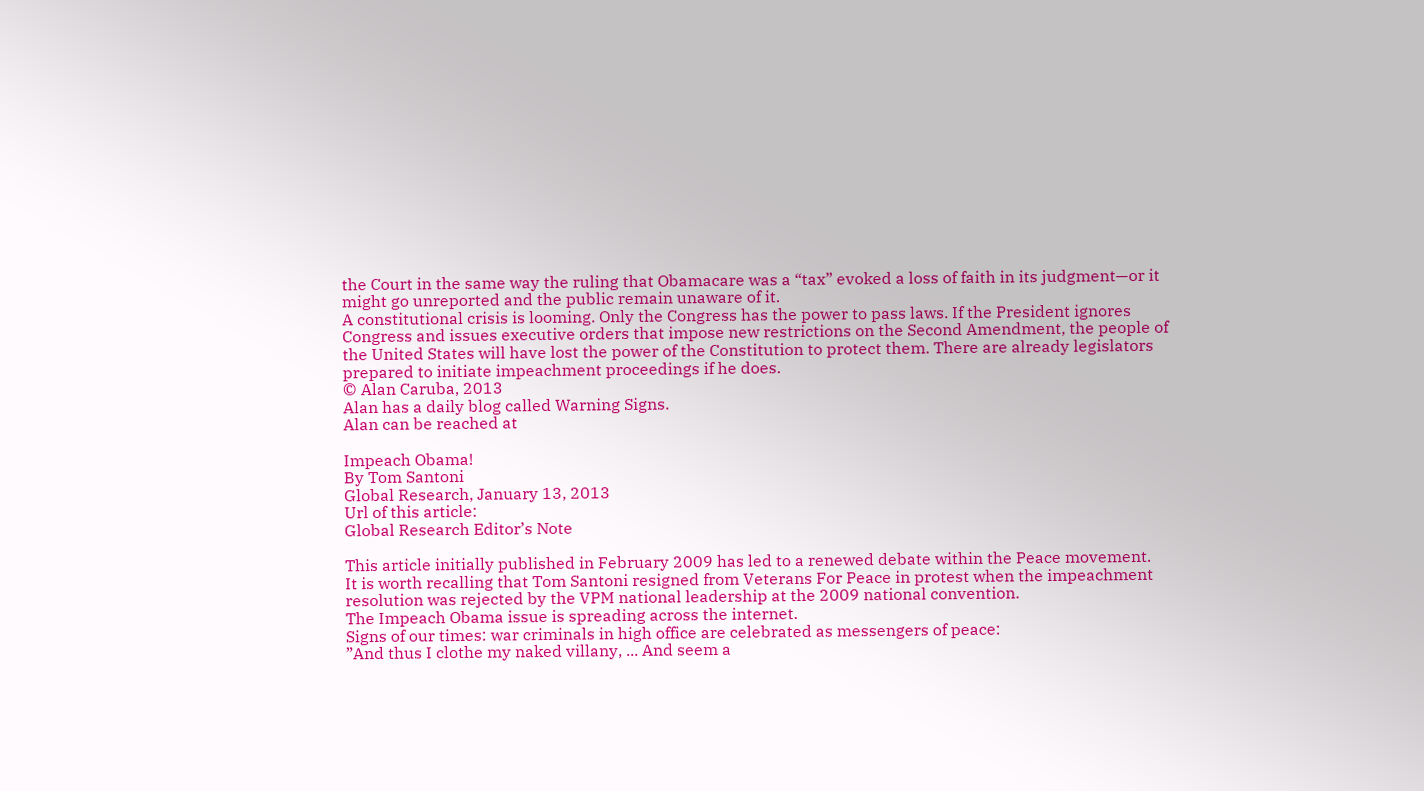the Court in the same way the ruling that Obamacare was a “tax” evoked a loss of faith in its judgment—or it might go unreported and the public remain unaware of it.
A constitutional crisis is looming. Only the Congress has the power to pass laws. If the President ignores Congress and issues executive orders that impose new restrictions on the Second Amendment, the people of the United States will have lost the power of the Constitution to protect them. There are already legislators prepared to initiate impeachment proceedings if he does.
© Alan Caruba, 2013
Alan has a daily blog called Warning Signs.
Alan can be reached at

Impeach Obama!
By Tom Santoni
Global Research, January 13, 2013
Url of this article:
Global Research Editor’s Note

This article initially published in February 2009 has led to a renewed debate within the Peace movement.
It is worth recalling that Tom Santoni resigned from Veterans For Peace in protest when the impeachment resolution was rejected by the VPM national leadership at the 2009 national convention.
The Impeach Obama issue is spreading across the internet.
Signs of our times: war criminals in high office are celebrated as messengers of peace:
”And thus I clothe my naked villany, ... And seem a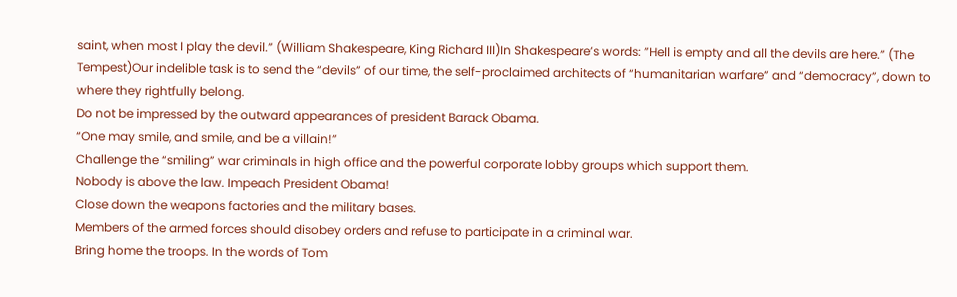saint, when most I play the devil.” (William Shakespeare, King Richard III)In Shakespeare’s words: ”Hell is empty and all the devils are here.” (The Tempest)Our indelible task is to send the “devils” of our time, the self-proclaimed architects of “humanitarian warfare” and “democracy”, down to where they rightfully belong.
Do not be impressed by the outward appearances of president Barack Obama.
“One may smile, and smile, and be a villain!”
Challenge the “smiling” war criminals in high office and the powerful corporate lobby groups which support them.
Nobody is above the law. Impeach President Obama!
Close down the weapons factories and the military bases.
Members of the armed forces should disobey orders and refuse to participate in a criminal war.
Bring home the troops. In the words of Tom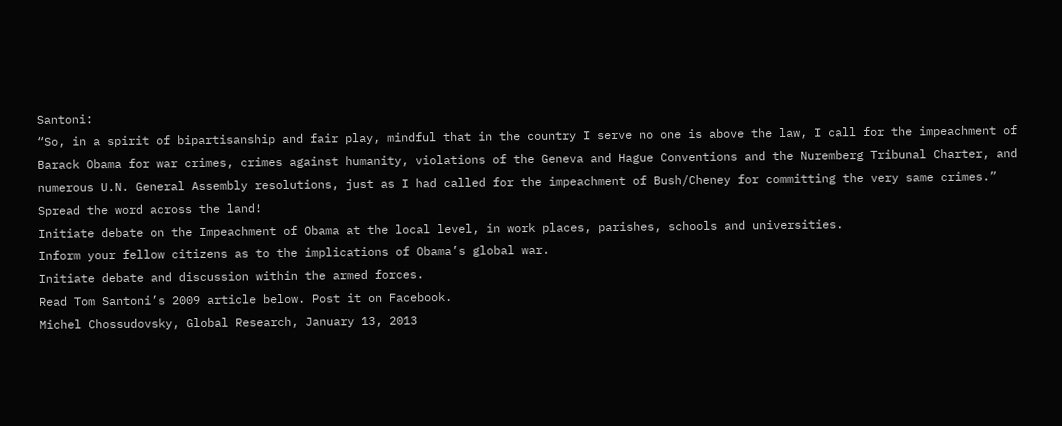Santoni:
“So, in a spirit of bipartisanship and fair play, mindful that in the country I serve no one is above the law, I call for the impeachment of Barack Obama for war crimes, crimes against humanity, violations of the Geneva and Hague Conventions and the Nuremberg Tribunal Charter, and numerous U.N. General Assembly resolutions, just as I had called for the impeachment of Bush/Cheney for committing the very same crimes.”
Spread the word across the land!
Initiate debate on the Impeachment of Obama at the local level, in work places, parishes, schools and universities.
Inform your fellow citizens as to the implications of Obama’s global war.
Initiate debate and discussion within the armed forces.
Read Tom Santoni’s 2009 article below. Post it on Facebook.
Michel Chossudovsky, Global Research, January 13, 2013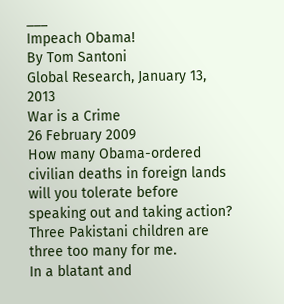___
Impeach Obama!
By Tom Santoni
Global Research, January 13, 2013
War is a Crime
26 February 2009
How many Obama-ordered civilian deaths in foreign lands will you tolerate before speaking out and taking action? Three Pakistani children are three too many for me.
In a blatant and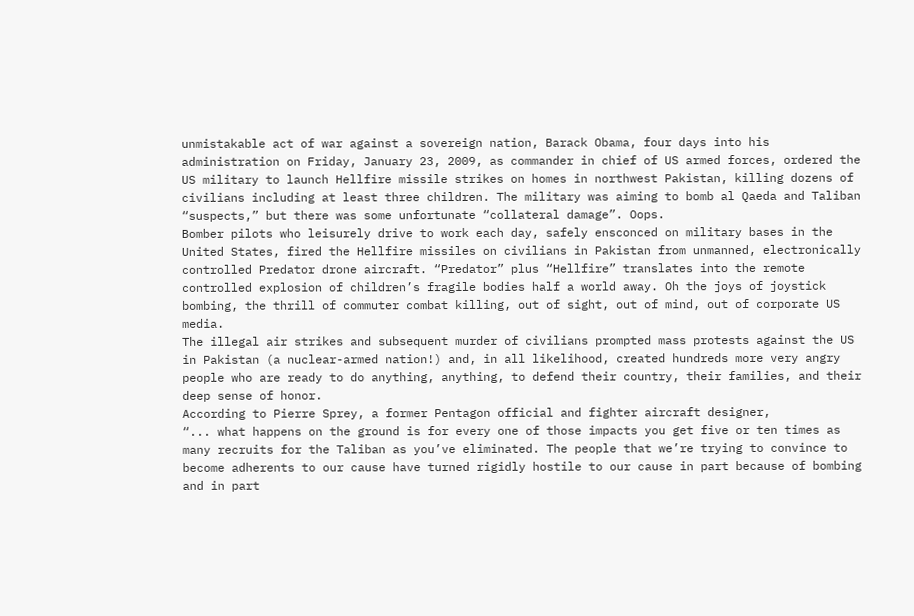unmistakable act of war against a sovereign nation, Barack Obama, four days into his administration on Friday, January 23, 2009, as commander in chief of US armed forces, ordered the US military to launch Hellfire missile strikes on homes in northwest Pakistan, killing dozens of civilians including at least three children. The military was aiming to bomb al Qaeda and Taliban “suspects,” but there was some unfortunate “collateral damage”. Oops.
Bomber pilots who leisurely drive to work each day, safely ensconced on military bases in the United States, fired the Hellfire missiles on civilians in Pakistan from unmanned, electronically controlled Predator drone aircraft. “Predator” plus “Hellfire” translates into the remote controlled explosion of children’s fragile bodies half a world away. Oh the joys of joystick bombing, the thrill of commuter combat killing, out of sight, out of mind, out of corporate US media.
The illegal air strikes and subsequent murder of civilians prompted mass protests against the US in Pakistan (a nuclear-armed nation!) and, in all likelihood, created hundreds more very angry people who are ready to do anything, anything, to defend their country, their families, and their deep sense of honor.
According to Pierre Sprey, a former Pentagon official and fighter aircraft designer,
“... what happens on the ground is for every one of those impacts you get five or ten times as many recruits for the Taliban as you’ve eliminated. The people that we’re trying to convince to become adherents to our cause have turned rigidly hostile to our cause in part because of bombing and in part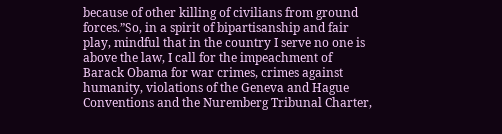because of other killing of civilians from ground forces.”So, in a spirit of bipartisanship and fair play, mindful that in the country I serve no one is above the law, I call for the impeachment of Barack Obama for war crimes, crimes against humanity, violations of the Geneva and Hague Conventions and the Nuremberg Tribunal Charter,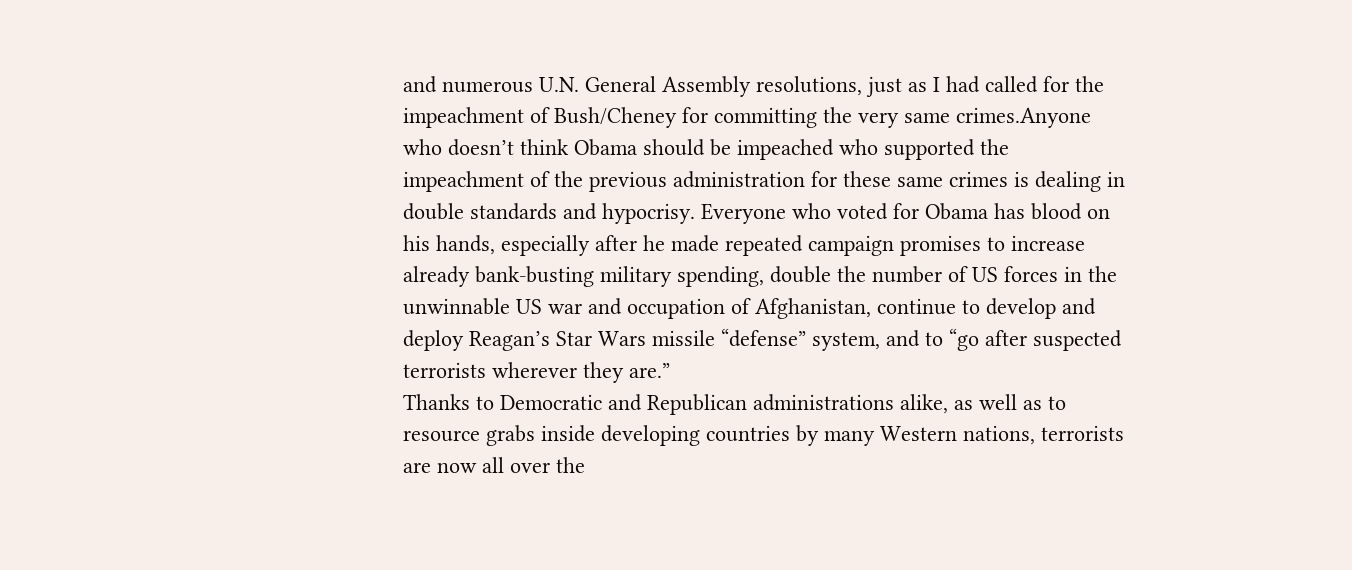and numerous U.N. General Assembly resolutions, just as I had called for the impeachment of Bush/Cheney for committing the very same crimes.Anyone who doesn’t think Obama should be impeached who supported the impeachment of the previous administration for these same crimes is dealing in double standards and hypocrisy. Everyone who voted for Obama has blood on his hands, especially after he made repeated campaign promises to increase already bank-busting military spending, double the number of US forces in the unwinnable US war and occupation of Afghanistan, continue to develop and deploy Reagan’s Star Wars missile “defense” system, and to “go after suspected terrorists wherever they are.”
Thanks to Democratic and Republican administrations alike, as well as to resource grabs inside developing countries by many Western nations, terrorists are now all over the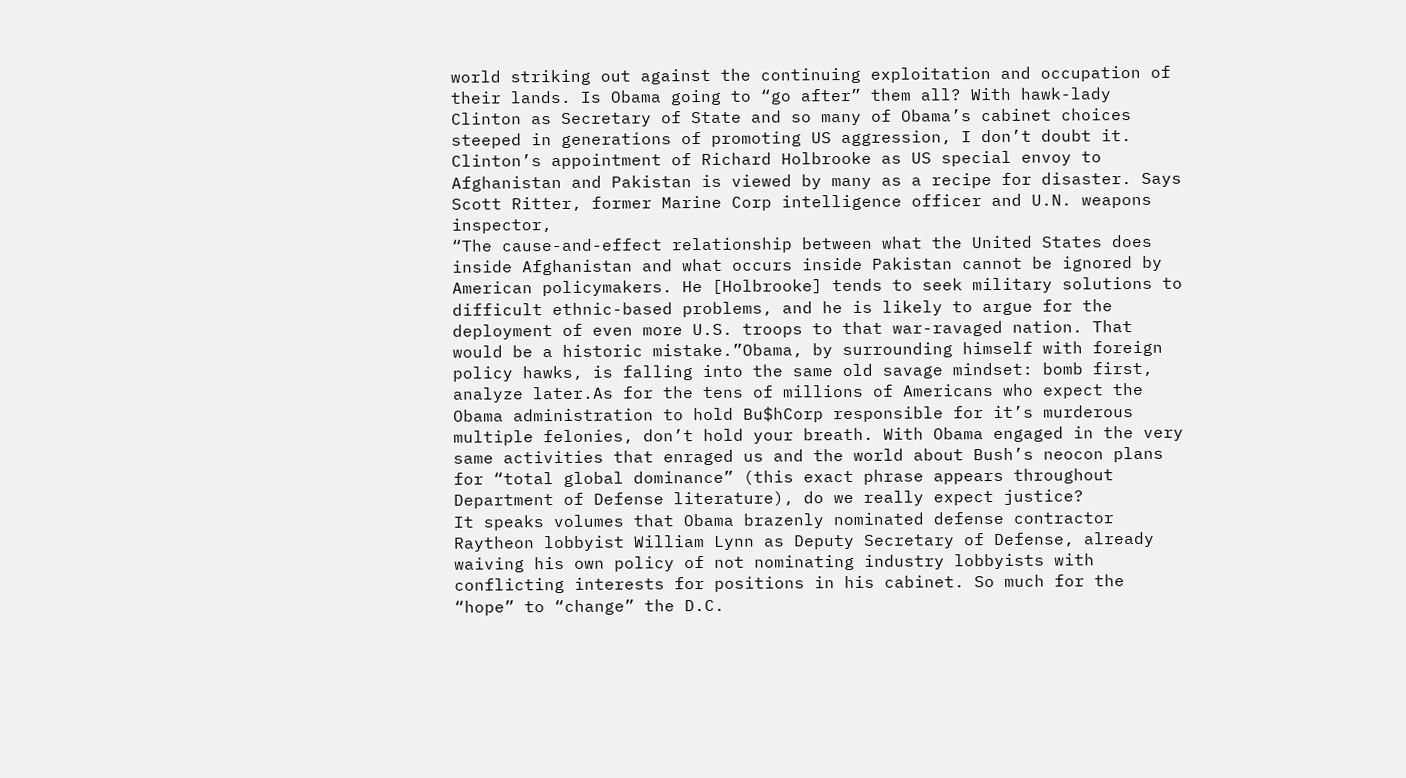world striking out against the continuing exploitation and occupation of their lands. Is Obama going to “go after” them all? With hawk-lady Clinton as Secretary of State and so many of Obama’s cabinet choices steeped in generations of promoting US aggression, I don’t doubt it.
Clinton’s appointment of Richard Holbrooke as US special envoy to Afghanistan and Pakistan is viewed by many as a recipe for disaster. Says Scott Ritter, former Marine Corp intelligence officer and U.N. weapons inspector,
“The cause-and-effect relationship between what the United States does inside Afghanistan and what occurs inside Pakistan cannot be ignored by American policymakers. He [Holbrooke] tends to seek military solutions to difficult ethnic-based problems, and he is likely to argue for the deployment of even more U.S. troops to that war-ravaged nation. That would be a historic mistake.”Obama, by surrounding himself with foreign policy hawks, is falling into the same old savage mindset: bomb first, analyze later.As for the tens of millions of Americans who expect the Obama administration to hold Bu$hCorp responsible for it’s murderous multiple felonies, don’t hold your breath. With Obama engaged in the very same activities that enraged us and the world about Bush’s neocon plans for “total global dominance” (this exact phrase appears throughout Department of Defense literature), do we really expect justice?
It speaks volumes that Obama brazenly nominated defense contractor Raytheon lobbyist William Lynn as Deputy Secretary of Defense, already waiving his own policy of not nominating industry lobbyists with conflicting interests for positions in his cabinet. So much for the “hope” to “change” the D.C.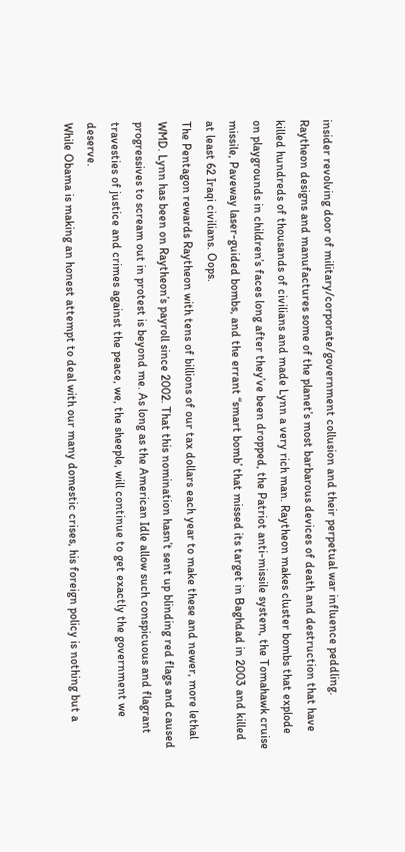insider revolving door of military/corporate/government collusion and their perpetual war influence peddling.
Raytheon designs and manufactures some of the planet’s most barbarous devices of death and destruction that have killed hundreds of thousands of civilians and made Lynn a very rich man. Raytheon makes cluster bombs that explode on playgrounds in children’s faces long after they’ve been dropped, the Patriot anti-missile system, the Tomahawk cruise missile, Paveway laser-guided bombs, and the errant “smart bomb’ that missed its target in Baghdad in 2003 and killed at least 62 Iraqi civilians. Oops.
The Pentagon rewards Raytheon with tens of billions of our tax dollars each year to make these and newer, more lethal WMD. Lynn has been on Raytheon’s payroll since 2002. That this nomination hasn’t sent up blinding red flags and caused progressives to scream out in protest is beyond me. As long as the American Idle allow such conspicuous and flagrant travesties of justice and crimes against the peace, we, the sheeple, will continue to get exactly the government we deserve.
While Obama is making an honest attempt to deal with our many domestic crises, his foreign policy is nothing but a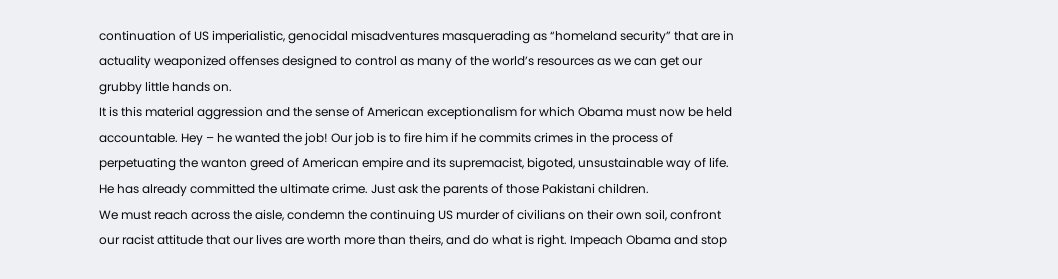continuation of US imperialistic, genocidal misadventures masquerading as “homeland security” that are in actuality weaponized offenses designed to control as many of the world’s resources as we can get our grubby little hands on.
It is this material aggression and the sense of American exceptionalism for which Obama must now be held accountable. Hey – he wanted the job! Our job is to fire him if he commits crimes in the process of perpetuating the wanton greed of American empire and its supremacist, bigoted, unsustainable way of life. He has already committed the ultimate crime. Just ask the parents of those Pakistani children.
We must reach across the aisle, condemn the continuing US murder of civilians on their own soil, confront our racist attitude that our lives are worth more than theirs, and do what is right. Impeach Obama and stop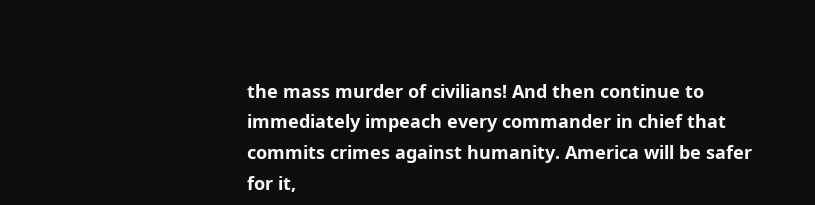the mass murder of civilians! And then continue to immediately impeach every commander in chief that commits crimes against humanity. America will be safer for it,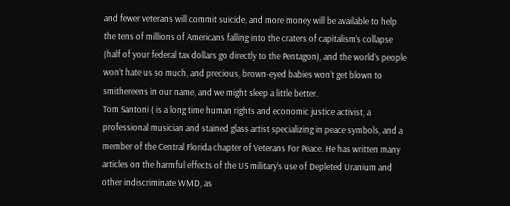and fewer veterans will commit suicide, and more money will be available to help the tens of millions of Americans falling into the craters of capitalism’s collapse (half of your federal tax dollars go directly to the Pentagon), and the world’s people won’t hate us so much, and precious, brown-eyed babies won’t get blown to smithereens in our name, and we might sleep a little better.
Tom Santoni ( is a long time human rights and economic justice activist, a professional musician and stained glass artist specializing in peace symbols, and a member of the Central Florida chapter of Veterans For Peace. He has written many articles on the harmful effects of the US military’s use of Depleted Uranium and other indiscriminate WMD, as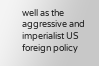well as the aggressive and imperialist US foreign policy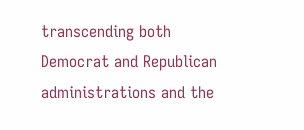transcending both Democrat and Republican administrations and the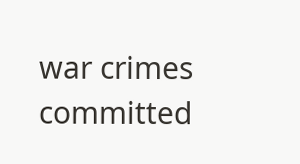war crimes committed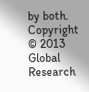by both.
Copyright © 2013 Global Research